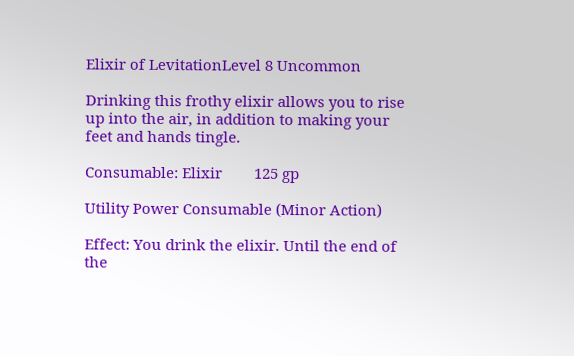Elixir of LevitationLevel 8 Uncommon

Drinking this frothy elixir allows you to rise up into the air, in addition to making your feet and hands tingle.

Consumable: Elixir        125 gp

Utility Power Consumable (Minor Action)

Effect: You drink the elixir. Until the end of the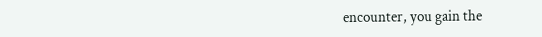encounter, you gain the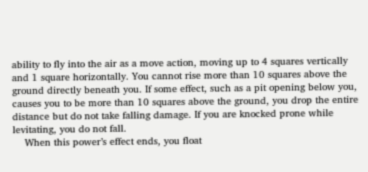ability to fly into the air as a move action, moving up to 4 squares vertically and 1 square horizontally. You cannot rise more than 10 squares above the ground directly beneath you. If some effect, such as a pit opening below you, causes you to be more than 10 squares above the ground, you drop the entire distance but do not take falling damage. If you are knocked prone while levitating, you do not fall.
    When this power’s effect ends, you float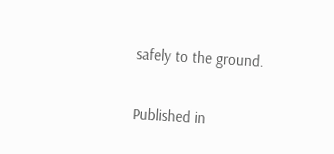safely to the ground.

Published in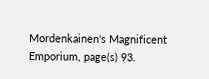Mordenkainen's Magnificent Emporium, page(s) 93.